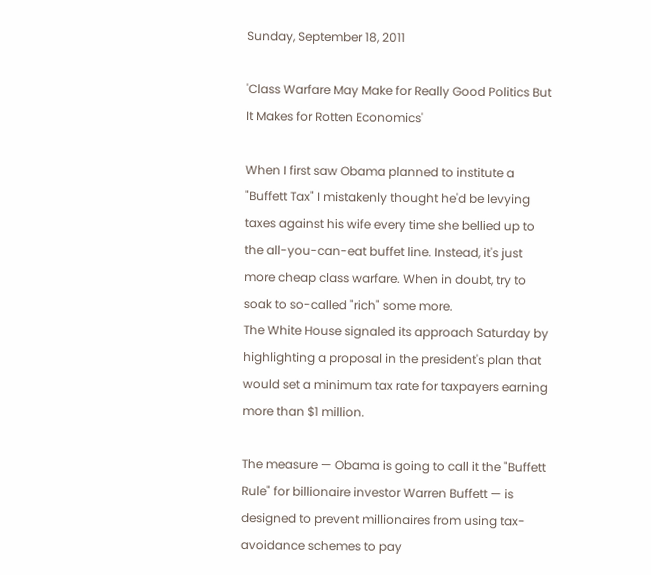Sunday, September 18, 2011

'Class Warfare May Make for Really Good Politics But It Makes for Rotten Economics'

When I first saw Obama planned to institute a "Buffett Tax" I mistakenly thought he'd be levying taxes against his wife every time she bellied up to the all-you-can-eat buffet line. Instead, it's just more cheap class warfare. When in doubt, try to soak to so-called "rich" some more.
The White House signaled its approach Saturday by highlighting a proposal in the president's plan that would set a minimum tax rate for taxpayers earning more than $1 million.

The measure — Obama is going to call it the "Buffett Rule" for billionaire investor Warren Buffett — is designed to prevent millionaires from using tax-avoidance schemes to pay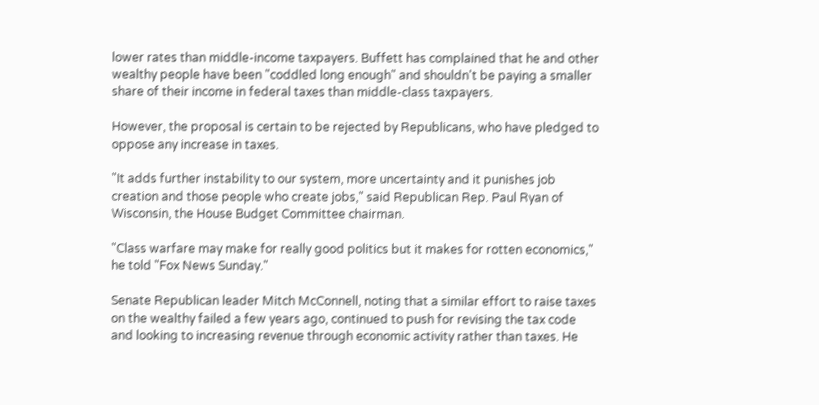lower rates than middle-income taxpayers. Buffett has complained that he and other wealthy people have been "coddled long enough" and shouldn't be paying a smaller share of their income in federal taxes than middle-class taxpayers.

However, the proposal is certain to be rejected by Republicans, who have pledged to oppose any increase in taxes.

"It adds further instability to our system, more uncertainty and it punishes job creation and those people who create jobs," said Republican Rep. Paul Ryan of Wisconsin, the House Budget Committee chairman.

"Class warfare may make for really good politics but it makes for rotten economics," he told "Fox News Sunday."

Senate Republican leader Mitch McConnell, noting that a similar effort to raise taxes on the wealthy failed a few years ago, continued to push for revising the tax code and looking to increasing revenue through economic activity rather than taxes. He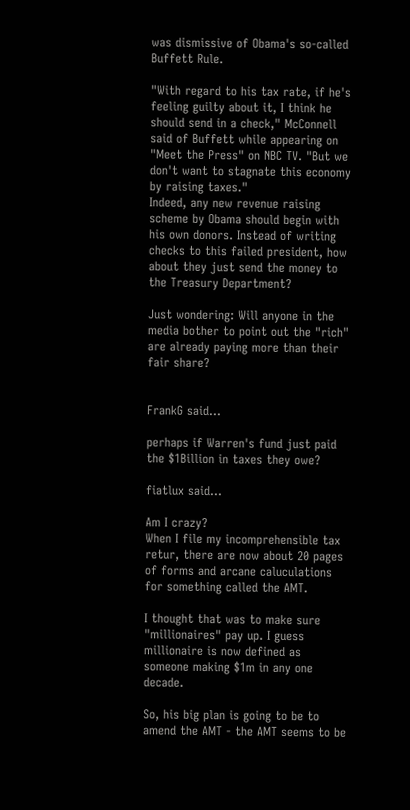was dismissive of Obama's so-called Buffett Rule.

"With regard to his tax rate, if he's feeling guilty about it, I think he should send in a check," McConnell said of Buffett while appearing on "Meet the Press" on NBC TV. "But we don't want to stagnate this economy by raising taxes."
Indeed, any new revenue raising scheme by Obama should begin with his own donors. Instead of writing checks to this failed president, how about they just send the money to the Treasury Department?

Just wondering: Will anyone in the media bother to point out the "rich" are already paying more than their fair share?


FrankG said...

perhaps if Warren's fund just paid the $1Billion in taxes they owe?

fiatlux said...

Am I crazy?
When I file my incomprehensible tax retur, there are now about 20 pages of forms and arcane caluculations for something called the AMT.

I thought that was to make sure "millionaires" pay up. I guess millionaire is now defined as someone making $1m in any one decade.

So, his big plan is going to be to amend the AMT - the AMT seems to be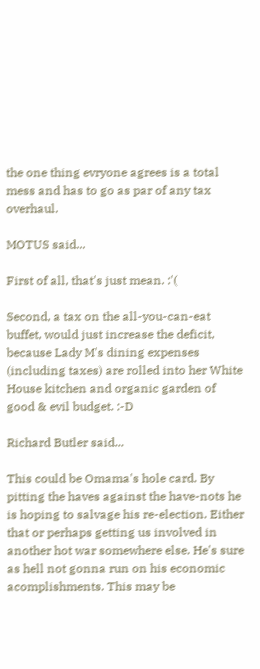the one thing evryone agrees is a total mess and has to go as par of any tax overhaul.

MOTUS said...

First of all, that's just mean. :'(

Second, a tax on the all-you-can-eat buffet, would just increase the deficit, because Lady M's dining expenses (including taxes) are rolled into her White House kitchen and organic garden of good & evil budget. :-D

Richard Butler said...

This could be Omama's hole card. By pitting the haves against the have-nots he is hoping to salvage his re-election. Either that or perhaps getting us involved in another hot war somewhere else. He's sure as hell not gonna run on his economic acomplishments. This may be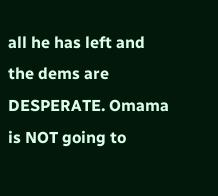all he has left and the dems are DESPERATE. Omama is NOT going to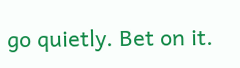go quietly. Bet on it.